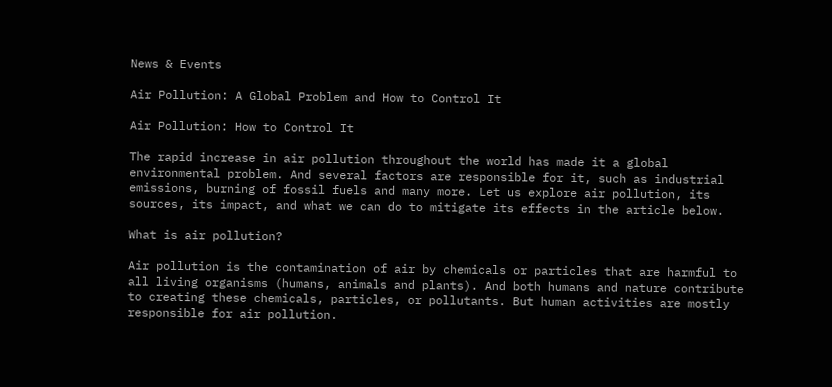News & Events

Air Pollution: A Global Problem and How to Control It

Air Pollution: How to Control It

The rapid increase in air pollution throughout the world has made it a global environmental problem. And several factors are responsible for it, such as industrial emissions, burning of fossil fuels and many more. Let us explore air pollution, its sources, its impact, and what we can do to mitigate its effects in the article below.

What is air pollution?

Air pollution is the contamination of air by chemicals or particles that are harmful to all living organisms (humans, animals and plants). And both humans and nature contribute to creating these chemicals, particles, or pollutants. But human activities are mostly responsible for air pollution.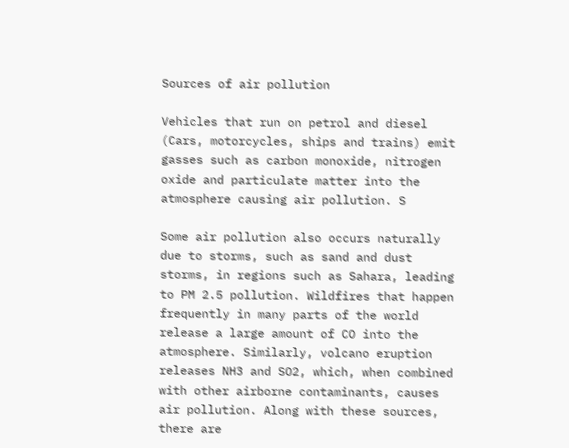Sources of air pollution

Vehicles that run on petrol and diesel (Cars, motorcycles, ships and trains) emit gasses such as carbon monoxide, nitrogen oxide and particulate matter into the atmosphere causing air pollution. S

Some air pollution also occurs naturally due to storms, such as sand and dust storms, in regions such as Sahara, leading to PM 2.5 pollution. Wildfires that happen frequently in many parts of the world release a large amount of CO into the atmosphere. Similarly, volcano eruption releases NH3 and SO2, which, when combined with other airborne contaminants, causes air pollution. Along with these sources, there are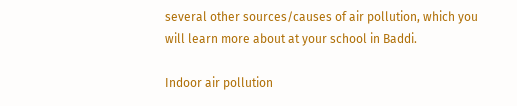several other sources/causes of air pollution, which you will learn more about at your school in Baddi.

Indoor air pollution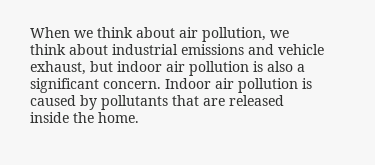When we think about air pollution, we think about industrial emissions and vehicle exhaust, but indoor air pollution is also a significant concern. Indoor air pollution is caused by pollutants that are released inside the home.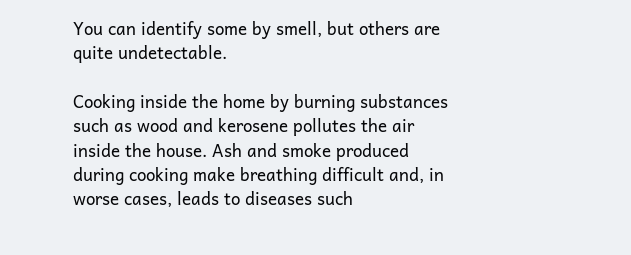You can identify some by smell, but others are quite undetectable.

Cooking inside the home by burning substances such as wood and kerosene pollutes the air inside the house. Ash and smoke produced during cooking make breathing difficult and, in worse cases, leads to diseases such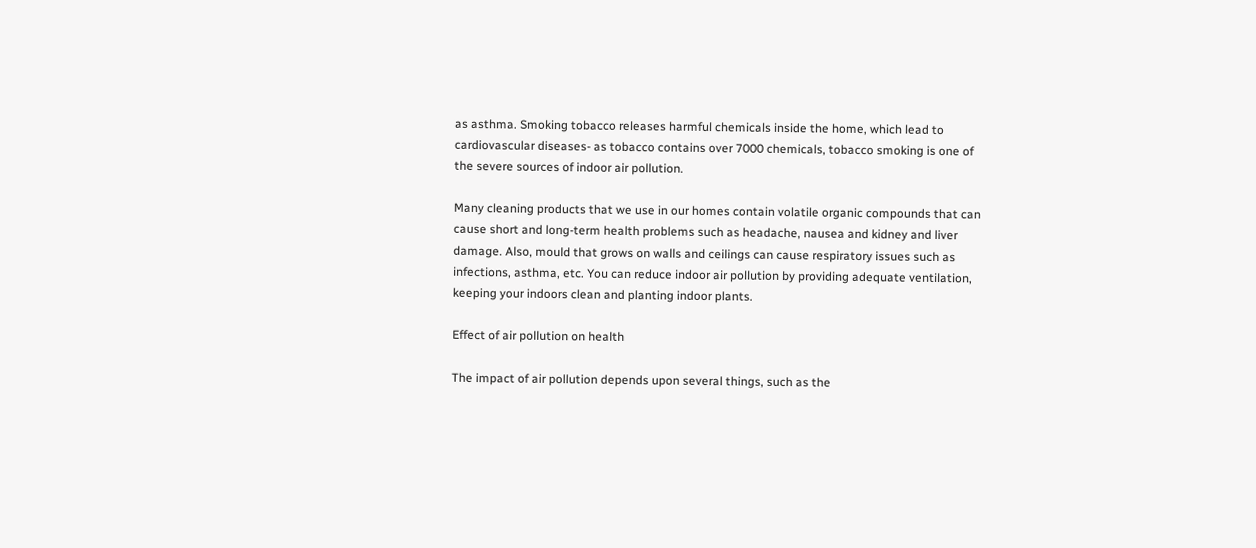as asthma. Smoking tobacco releases harmful chemicals inside the home, which lead to cardiovascular diseases- as tobacco contains over 7000 chemicals, tobacco smoking is one of the severe sources of indoor air pollution.

Many cleaning products that we use in our homes contain volatile organic compounds that can cause short and long-term health problems such as headache, nausea and kidney and liver damage. Also, mould that grows on walls and ceilings can cause respiratory issues such as infections, asthma, etc. You can reduce indoor air pollution by providing adequate ventilation, keeping your indoors clean and planting indoor plants.

Effect of air pollution on health

The impact of air pollution depends upon several things, such as the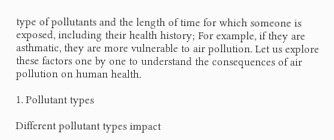type of pollutants and the length of time for which someone is exposed, including their health history; For example, if they are asthmatic, they are more vulnerable to air pollution. Let us explore these factors one by one to understand the consequences of air pollution on human health.

1. Pollutant types

Different pollutant types impact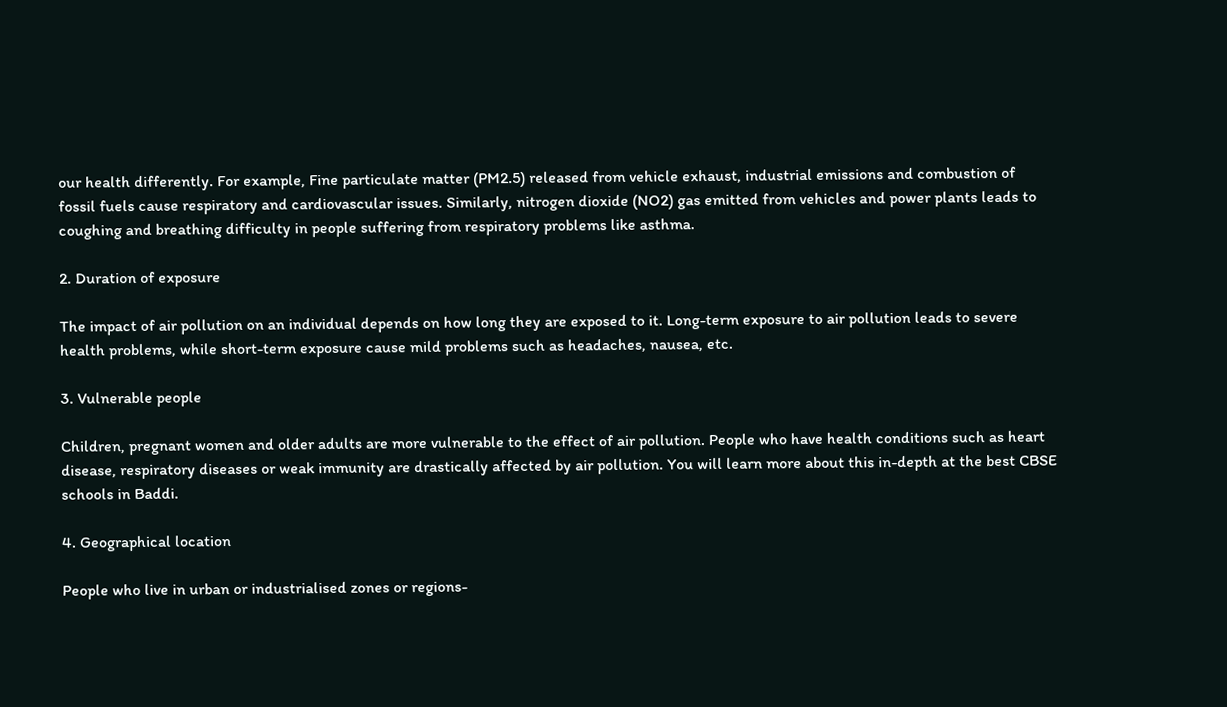our health differently. For example, Fine particulate matter (PM2.5) released from vehicle exhaust, industrial emissions and combustion of fossil fuels cause respiratory and cardiovascular issues. Similarly, nitrogen dioxide (NO2) gas emitted from vehicles and power plants leads to coughing and breathing difficulty in people suffering from respiratory problems like asthma.

2. Duration of exposure

The impact of air pollution on an individual depends on how long they are exposed to it. Long-term exposure to air pollution leads to severe health problems, while short-term exposure cause mild problems such as headaches, nausea, etc.

3. Vulnerable people

Children, pregnant women and older adults are more vulnerable to the effect of air pollution. People who have health conditions such as heart disease, respiratory diseases or weak immunity are drastically affected by air pollution. You will learn more about this in-depth at the best CBSE schools in Baddi.

4. Geographical location

People who live in urban or industrialised zones or regions-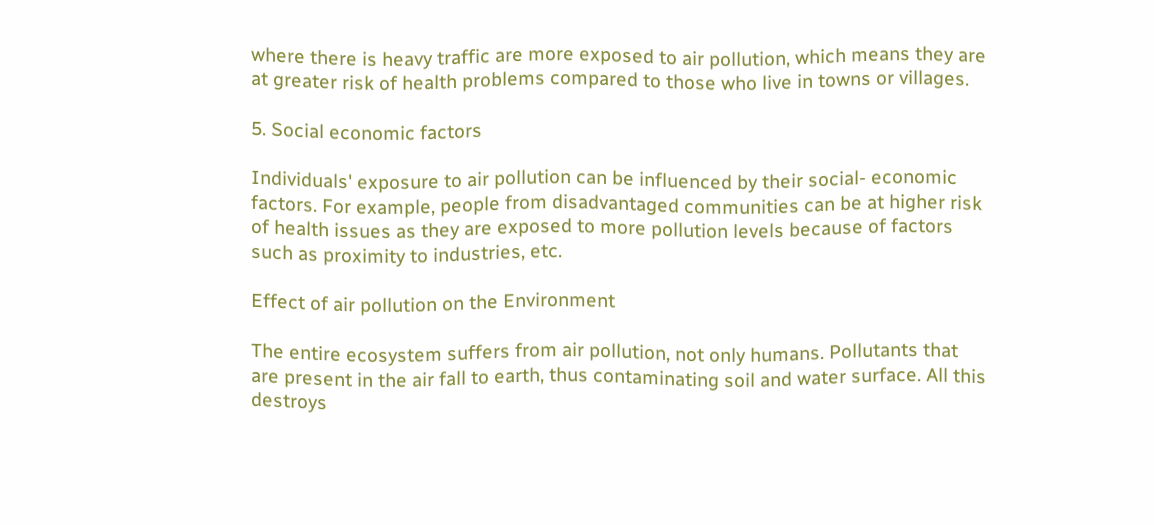where there is heavy traffic are more exposed to air pollution, which means they are at greater risk of health problems compared to those who live in towns or villages.

5. Social economic factors

Individuals' exposure to air pollution can be influenced by their social- economic factors. For example, people from disadvantaged communities can be at higher risk of health issues as they are exposed to more pollution levels because of factors such as proximity to industries, etc.

Effect of air pollution on the Environment

The entire ecosystem suffers from air pollution, not only humans. Pollutants that are present in the air fall to earth, thus contaminating soil and water surface. All this destroys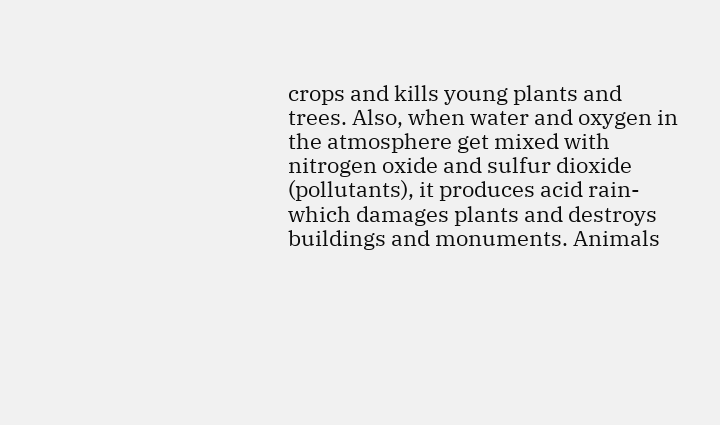crops and kills young plants and trees. Also, when water and oxygen in the atmosphere get mixed with nitrogen oxide and sulfur dioxide (pollutants), it produces acid rain- which damages plants and destroys buildings and monuments. Animals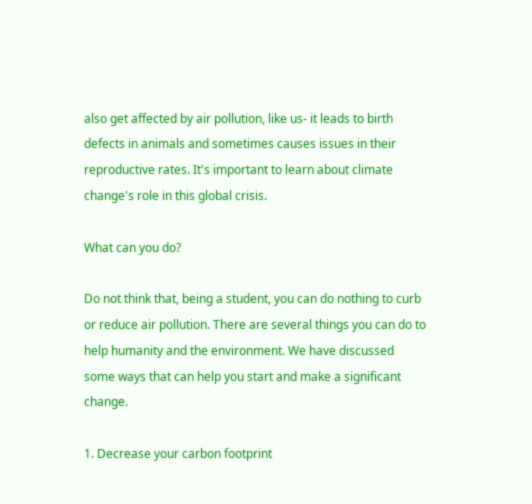also get affected by air pollution, like us- it leads to birth defects in animals and sometimes causes issues in their reproductive rates. It's important to learn about climate change's role in this global crisis.

What can you do?

Do not think that, being a student, you can do nothing to curb or reduce air pollution. There are several things you can do to help humanity and the environment. We have discussed some ways that can help you start and make a significant change.

1. Decrease your carbon footprint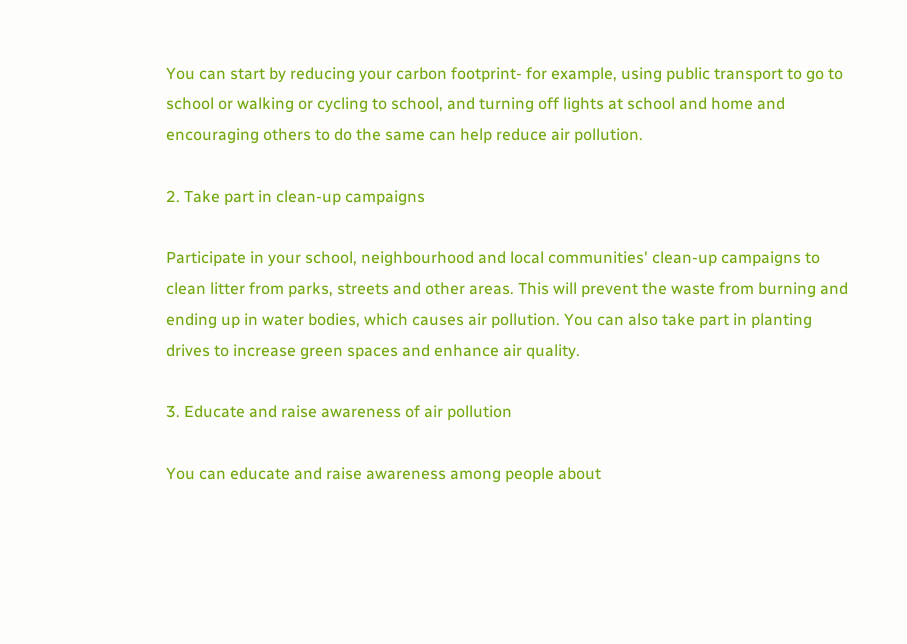You can start by reducing your carbon footprint- for example, using public transport to go to school or walking or cycling to school, and turning off lights at school and home and encouraging others to do the same can help reduce air pollution.

2. Take part in clean-up campaigns

Participate in your school, neighbourhood and local communities' clean-up campaigns to clean litter from parks, streets and other areas. This will prevent the waste from burning and ending up in water bodies, which causes air pollution. You can also take part in planting drives to increase green spaces and enhance air quality.

3. Educate and raise awareness of air pollution

You can educate and raise awareness among people about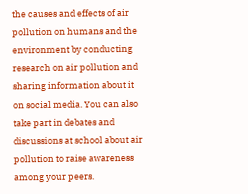the causes and effects of air pollution on humans and the environment by conducting research on air pollution and sharing information about it on social media. You can also take part in debates and discussions at school about air pollution to raise awareness among your peers.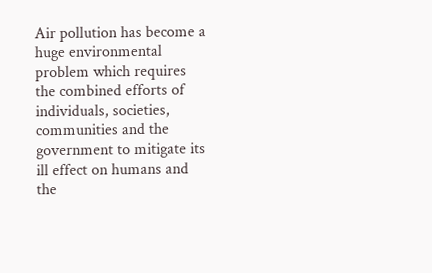Air pollution has become a huge environmental problem which requires the combined efforts of individuals, societies, communities and the government to mitigate its ill effect on humans and the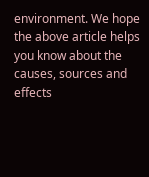environment. We hope the above article helps you know about the causes, sources and effects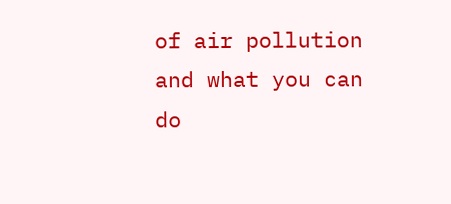of air pollution and what you can do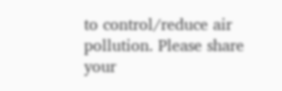to control/reduce air pollution. Please share your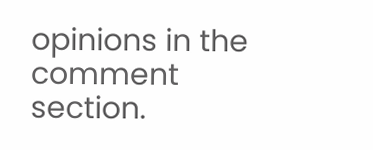opinions in the comment section.